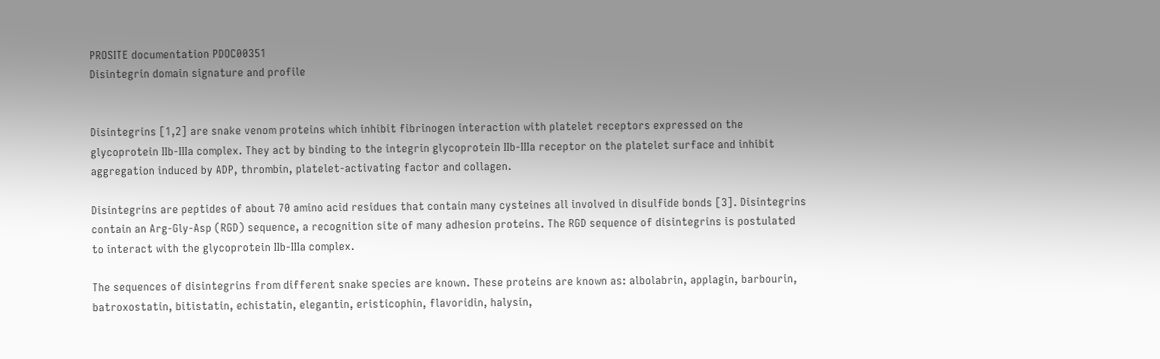PROSITE documentation PDOC00351
Disintegrin domain signature and profile


Disintegrins [1,2] are snake venom proteins which inhibit fibrinogen interaction with platelet receptors expressed on the glycoprotein IIb-IIIa complex. They act by binding to the integrin glycoprotein IIb-IIIa receptor on the platelet surface and inhibit aggregation induced by ADP, thrombin, platelet-activating factor and collagen.

Disintegrins are peptides of about 70 amino acid residues that contain many cysteines all involved in disulfide bonds [3]. Disintegrins contain an Arg-Gly-Asp (RGD) sequence, a recognition site of many adhesion proteins. The RGD sequence of disintegrins is postulated to interact with the glycoprotein IIb-IIIa complex.

The sequences of disintegrins from different snake species are known. These proteins are known as: albolabrin, applagin, barbourin, batroxostatin, bitistatin, echistatin, elegantin, eristicophin, flavoridin, halysin,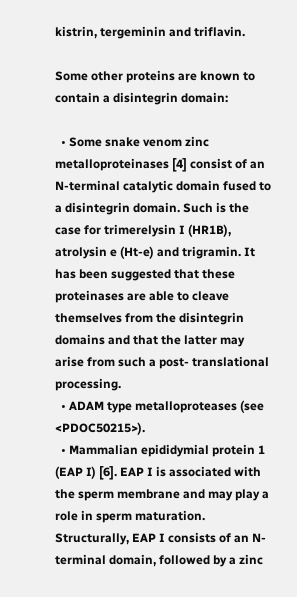kistrin, tergeminin and triflavin.

Some other proteins are known to contain a disintegrin domain:

  • Some snake venom zinc metalloproteinases [4] consist of an N-terminal catalytic domain fused to a disintegrin domain. Such is the case for trimerelysin I (HR1B), atrolysin e (Ht-e) and trigramin. It has been suggested that these proteinases are able to cleave themselves from the disintegrin domains and that the latter may arise from such a post- translational processing.
  • ADAM type metalloproteases (see <PDOC50215>).
  • Mammalian epididymial protein 1 (EAP I) [6]. EAP I is associated with the sperm membrane and may play a role in sperm maturation. Structurally, EAP I consists of an N-terminal domain, followed by a zinc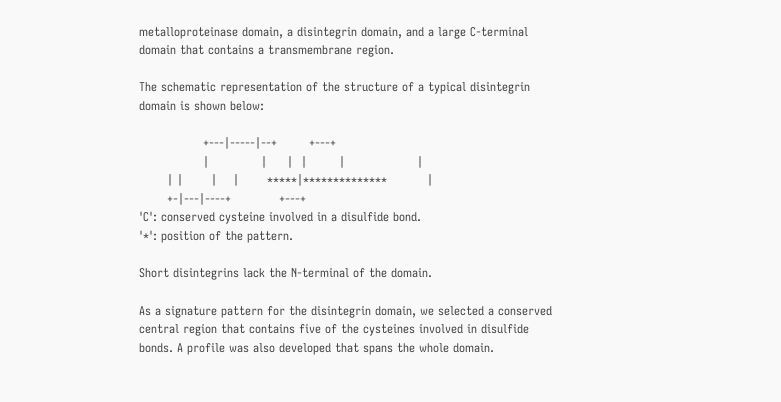metalloproteinase domain, a disintegrin domain, and a large C-terminal domain that contains a transmembrane region.

The schematic representation of the structure of a typical disintegrin domain is shown below:

                +---|-----|--+        +---+
                |             |     |  |        |                  |
       | |       |    |       *****|**************          |
       +-|---|----+            +---+
'C': conserved cysteine involved in a disulfide bond.
'*': position of the pattern.

Short disintegrins lack the N-terminal of the domain.

As a signature pattern for the disintegrin domain, we selected a conserved central region that contains five of the cysteines involved in disulfide bonds. A profile was also developed that spans the whole domain.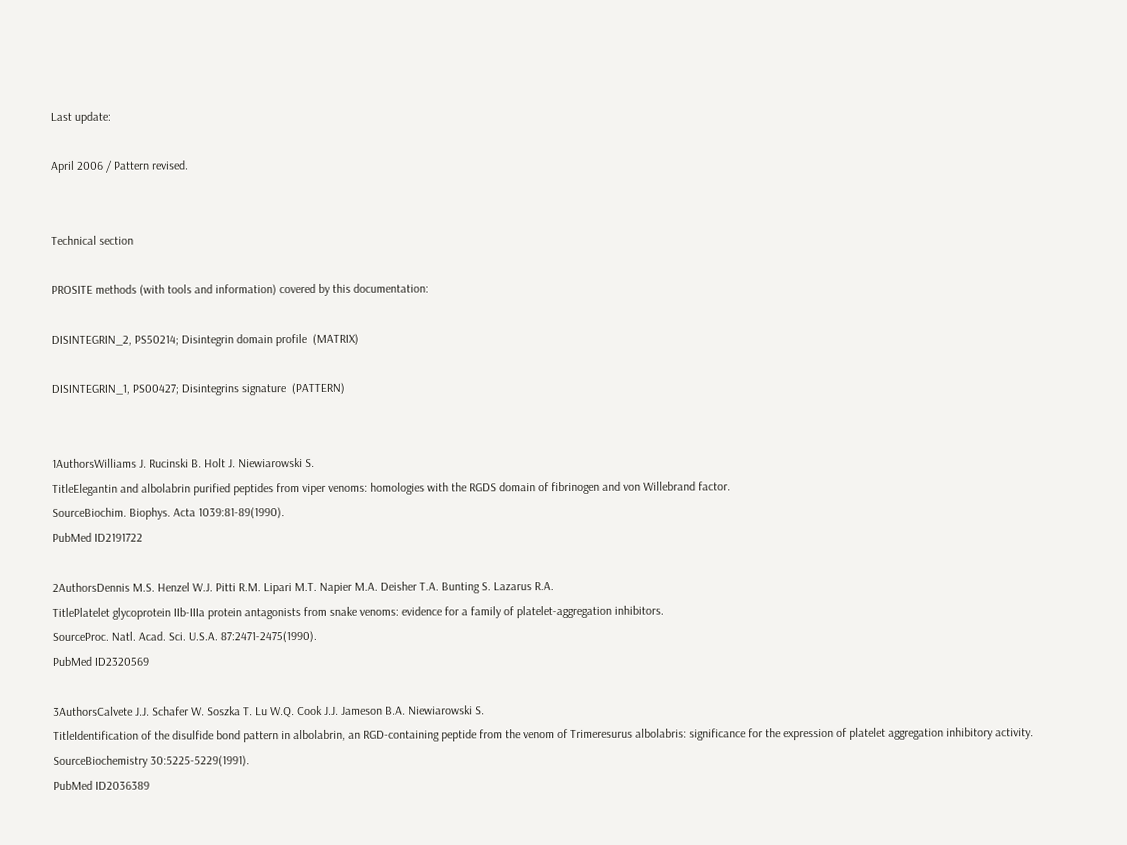Last update:

April 2006 / Pattern revised.


Technical section

PROSITE methods (with tools and information) covered by this documentation:

DISINTEGRIN_2, PS50214; Disintegrin domain profile  (MATRIX)

DISINTEGRIN_1, PS00427; Disintegrins signature  (PATTERN)


1AuthorsWilliams J. Rucinski B. Holt J. Niewiarowski S.
TitleElegantin and albolabrin purified peptides from viper venoms: homologies with the RGDS domain of fibrinogen and von Willebrand factor.
SourceBiochim. Biophys. Acta 1039:81-89(1990).
PubMed ID2191722

2AuthorsDennis M.S. Henzel W.J. Pitti R.M. Lipari M.T. Napier M.A. Deisher T.A. Bunting S. Lazarus R.A.
TitlePlatelet glycoprotein IIb-IIIa protein antagonists from snake venoms: evidence for a family of platelet-aggregation inhibitors.
SourceProc. Natl. Acad. Sci. U.S.A. 87:2471-2475(1990).
PubMed ID2320569

3AuthorsCalvete J.J. Schafer W. Soszka T. Lu W.Q. Cook J.J. Jameson B.A. Niewiarowski S.
TitleIdentification of the disulfide bond pattern in albolabrin, an RGD-containing peptide from the venom of Trimeresurus albolabris: significance for the expression of platelet aggregation inhibitory activity.
SourceBiochemistry 30:5225-5229(1991).
PubMed ID2036389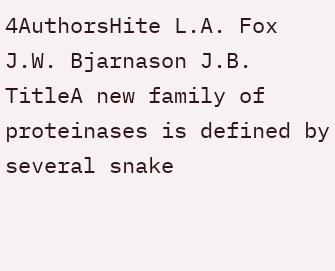4AuthorsHite L.A. Fox J.W. Bjarnason J.B.
TitleA new family of proteinases is defined by several snake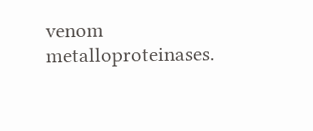venom metalloproteinases.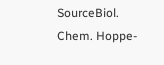SourceBiol. Chem. Hoppe-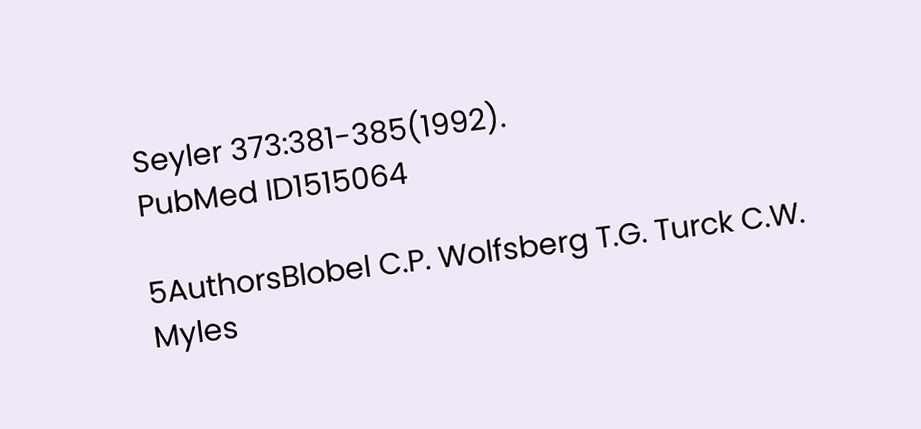Seyler 373:381-385(1992).
PubMed ID1515064

5AuthorsBlobel C.P. Wolfsberg T.G. Turck C.W. Myles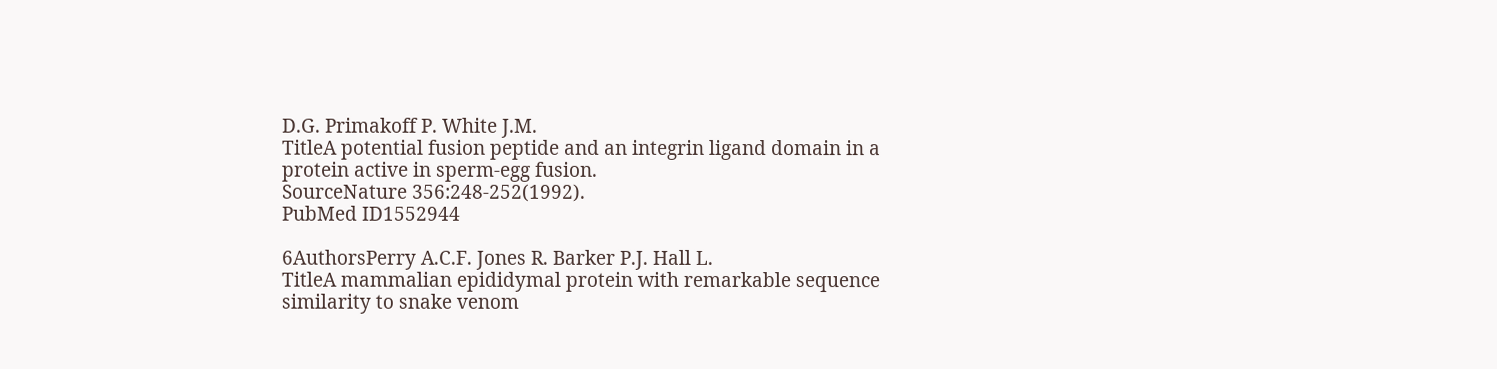D.G. Primakoff P. White J.M.
TitleA potential fusion peptide and an integrin ligand domain in a protein active in sperm-egg fusion.
SourceNature 356:248-252(1992).
PubMed ID1552944

6AuthorsPerry A.C.F. Jones R. Barker P.J. Hall L.
TitleA mammalian epididymal protein with remarkable sequence similarity to snake venom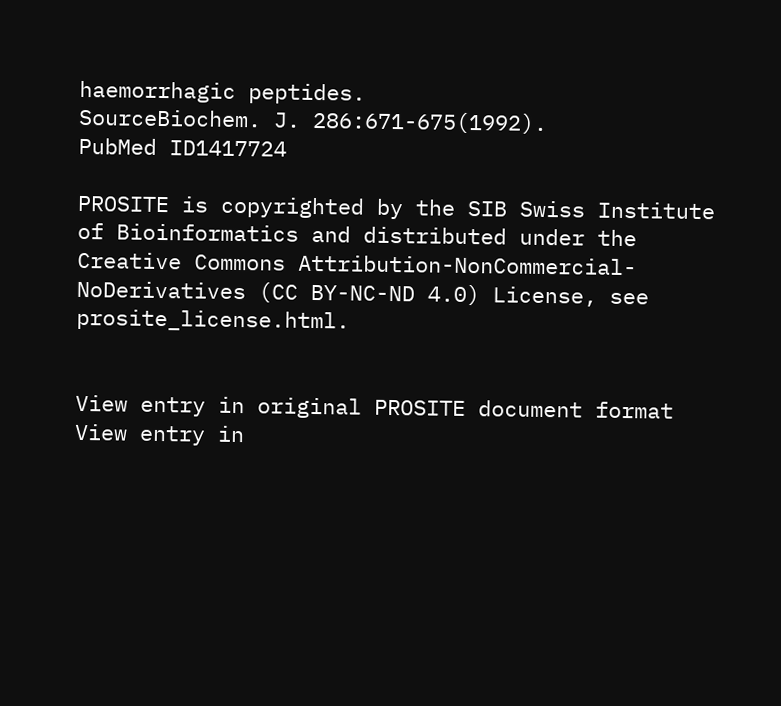haemorrhagic peptides.
SourceBiochem. J. 286:671-675(1992).
PubMed ID1417724

PROSITE is copyrighted by the SIB Swiss Institute of Bioinformatics and distributed under the Creative Commons Attribution-NonCommercial-NoDerivatives (CC BY-NC-ND 4.0) License, see prosite_license.html.


View entry in original PROSITE document format
View entry in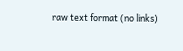raw text format (no links)